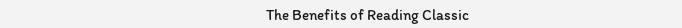The Benefits of Reading Classic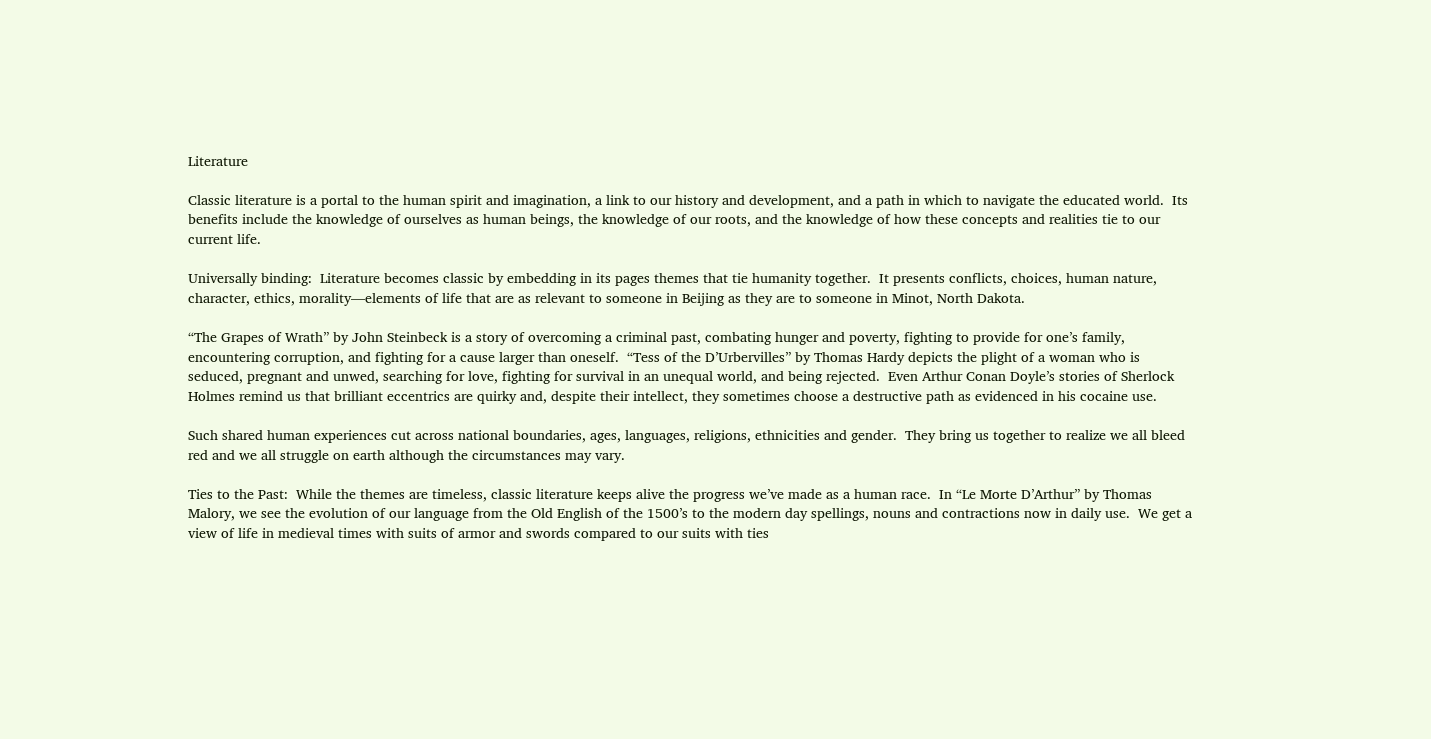Literature

Classic literature is a portal to the human spirit and imagination, a link to our history and development, and a path in which to navigate the educated world.  Its benefits include the knowledge of ourselves as human beings, the knowledge of our roots, and the knowledge of how these concepts and realities tie to our current life.

Universally binding:  Literature becomes classic by embedding in its pages themes that tie humanity together.  It presents conflicts, choices, human nature, character, ethics, morality—elements of life that are as relevant to someone in Beijing as they are to someone in Minot, North Dakota.

“The Grapes of Wrath” by John Steinbeck is a story of overcoming a criminal past, combating hunger and poverty, fighting to provide for one’s family, encountering corruption, and fighting for a cause larger than oneself.  “Tess of the D’Urbervilles” by Thomas Hardy depicts the plight of a woman who is seduced, pregnant and unwed, searching for love, fighting for survival in an unequal world, and being rejected.  Even Arthur Conan Doyle’s stories of Sherlock Holmes remind us that brilliant eccentrics are quirky and, despite their intellect, they sometimes choose a destructive path as evidenced in his cocaine use.

Such shared human experiences cut across national boundaries, ages, languages, religions, ethnicities and gender.  They bring us together to realize we all bleed red and we all struggle on earth although the circumstances may vary.

Ties to the Past:  While the themes are timeless, classic literature keeps alive the progress we’ve made as a human race.  In “Le Morte D’Arthur” by Thomas Malory, we see the evolution of our language from the Old English of the 1500’s to the modern day spellings, nouns and contractions now in daily use.  We get a view of life in medieval times with suits of armor and swords compared to our suits with ties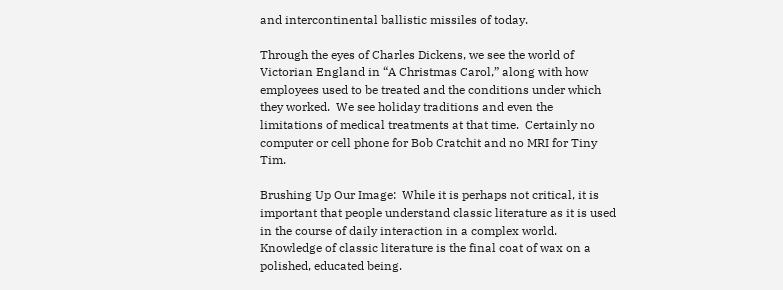and intercontinental ballistic missiles of today.

Through the eyes of Charles Dickens, we see the world of Victorian England in “A Christmas Carol,” along with how employees used to be treated and the conditions under which they worked.  We see holiday traditions and even the limitations of medical treatments at that time.  Certainly no computer or cell phone for Bob Cratchit and no MRI for Tiny Tim.

Brushing Up Our Image:  While it is perhaps not critical, it is important that people understand classic literature as it is used in the course of daily interaction in a complex world.  Knowledge of classic literature is the final coat of wax on a polished, educated being.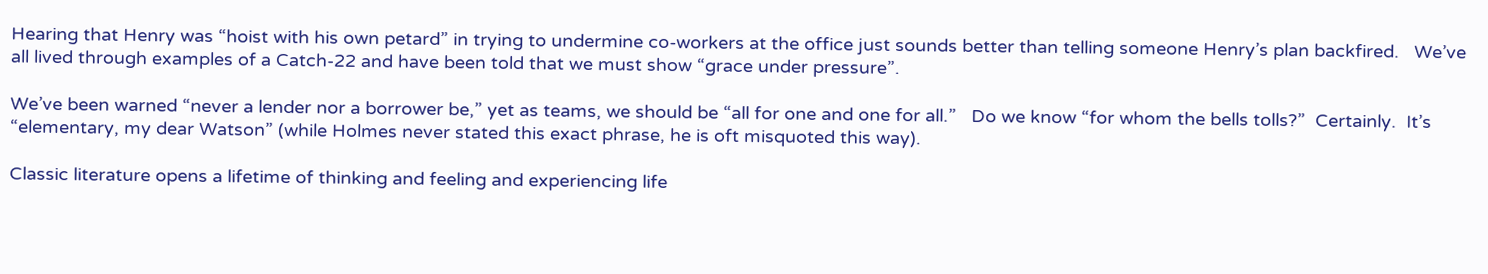Hearing that Henry was “hoist with his own petard” in trying to undermine co-workers at the office just sounds better than telling someone Henry’s plan backfired.   We’ve all lived through examples of a Catch-22 and have been told that we must show “grace under pressure”.

We’ve been warned “never a lender nor a borrower be,” yet as teams, we should be “all for one and one for all.”   Do we know “for whom the bells tolls?”  Certainly.  It’s “elementary, my dear Watson” (while Holmes never stated this exact phrase, he is oft misquoted this way).

Classic literature opens a lifetime of thinking and feeling and experiencing life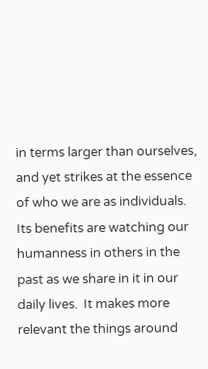in terms larger than ourselves, and yet strikes at the essence of who we are as individuals.  Its benefits are watching our humanness in others in the past as we share in it in our daily lives.  It makes more relevant the things around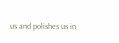us and polishes us in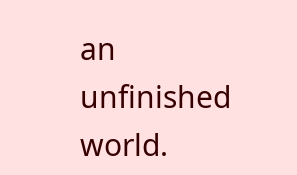an unfinished world.